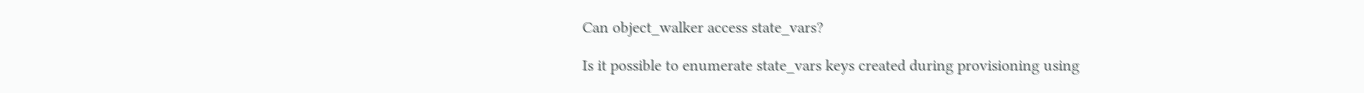Can object_walker access state_vars?

Is it possible to enumerate state_vars keys created during provisioning using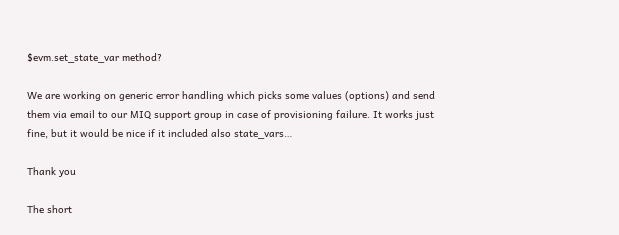$evm.set_state_var method?

We are working on generic error handling which picks some values (options) and send them via email to our MIQ support group in case of provisioning failure. It works just fine, but it would be nice if it included also state_vars…

Thank you

The short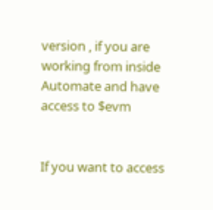version , if you are working from inside Automate and have access to $evm


If you want to access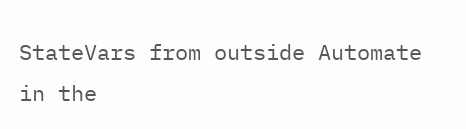StateVars from outside Automate in the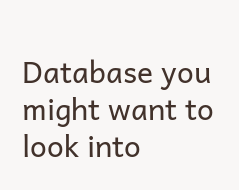Database you might want to look into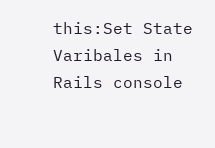this:Set State Varibales in Rails console